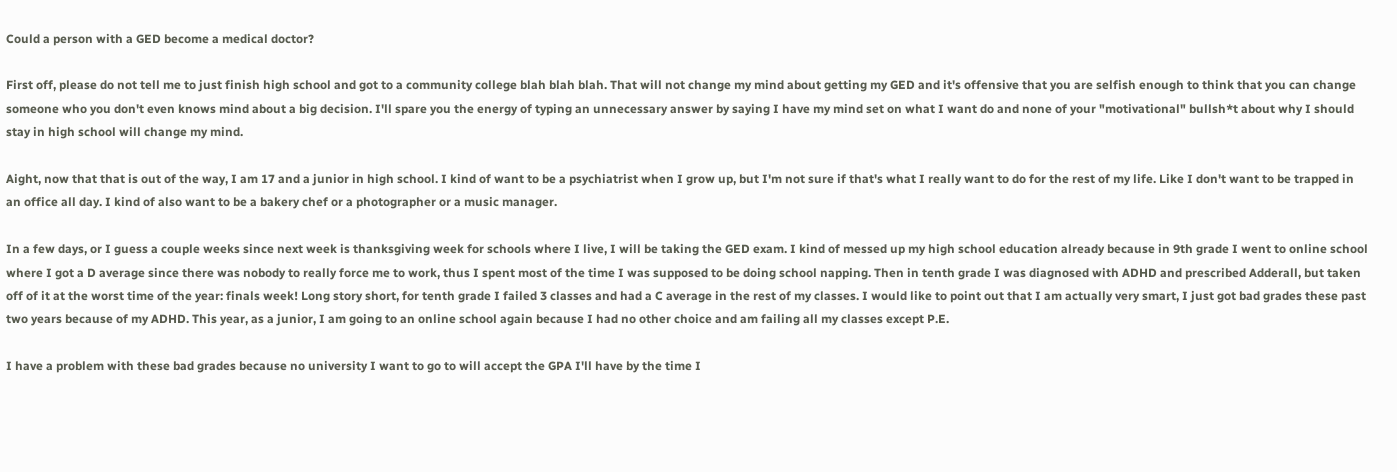Could a person with a GED become a medical doctor?

First off, please do not tell me to just finish high school and got to a community college blah blah blah. That will not change my mind about getting my GED and it's offensive that you are selfish enough to think that you can change someone who you don't even knows mind about a big decision. I'll spare you the energy of typing an unnecessary answer by saying I have my mind set on what I want do and none of your "motivational" bullsh*t about why I should stay in high school will change my mind.

Aight, now that that is out of the way, I am 17 and a junior in high school. I kind of want to be a psychiatrist when I grow up, but I'm not sure if that's what I really want to do for the rest of my life. Like I don't want to be trapped in an office all day. I kind of also want to be a bakery chef or a photographer or a music manager.

In a few days, or I guess a couple weeks since next week is thanksgiving week for schools where I live, I will be taking the GED exam. I kind of messed up my high school education already because in 9th grade I went to online school where I got a D average since there was nobody to really force me to work, thus I spent most of the time I was supposed to be doing school napping. Then in tenth grade I was diagnosed with ADHD and prescribed Adderall, but taken off of it at the worst time of the year: finals week! Long story short, for tenth grade I failed 3 classes and had a C average in the rest of my classes. I would like to point out that I am actually very smart, I just got bad grades these past two years because of my ADHD. This year, as a junior, I am going to an online school again because I had no other choice and am failing all my classes except P.E.

I have a problem with these bad grades because no university I want to go to will accept the GPA I'll have by the time I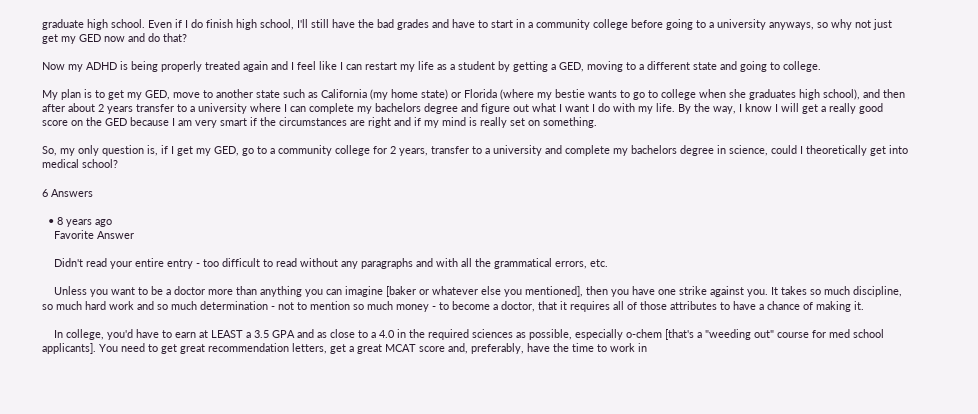graduate high school. Even if I do finish high school, I'll still have the bad grades and have to start in a community college before going to a university anyways, so why not just get my GED now and do that?

Now my ADHD is being properly treated again and I feel like I can restart my life as a student by getting a GED, moving to a different state and going to college.

My plan is to get my GED, move to another state such as California (my home state) or Florida (where my bestie wants to go to college when she graduates high school), and then after about 2 years transfer to a university where I can complete my bachelors degree and figure out what I want I do with my life. By the way, I know I will get a really good score on the GED because I am very smart if the circumstances are right and if my mind is really set on something.

So, my only question is, if I get my GED, go to a community college for 2 years, transfer to a university and complete my bachelors degree in science, could I theoretically get into medical school?

6 Answers

  • 8 years ago
    Favorite Answer

    Didn't read your entire entry - too difficult to read without any paragraphs and with all the grammatical errors, etc.

    Unless you want to be a doctor more than anything you can imagine [baker or whatever else you mentioned], then you have one strike against you. It takes so much discipline, so much hard work and so much determination - not to mention so much money - to become a doctor, that it requires all of those attributes to have a chance of making it.

    In college, you'd have to earn at LEAST a 3.5 GPA and as close to a 4.0 in the required sciences as possible, especially o-chem [that's a "weeding out" course for med school applicants]. You need to get great recommendation letters, get a great MCAT score and, preferably, have the time to work in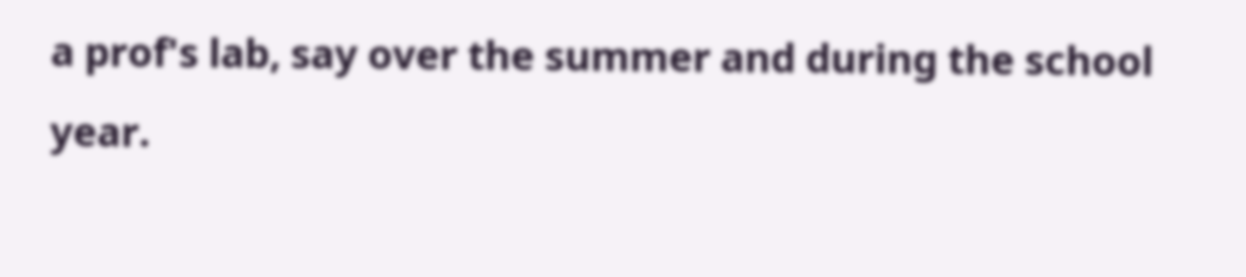a prof's lab, say over the summer and during the school year.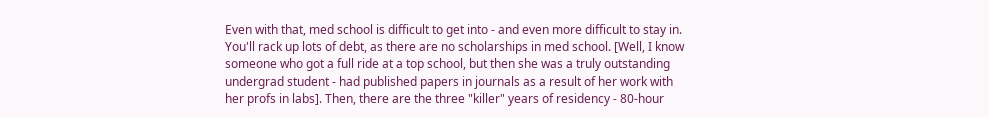Even with that, med school is difficult to get into - and even more difficult to stay in. You'll rack up lots of debt, as there are no scholarships in med school. [Well, I know someone who got a full ride at a top school, but then she was a truly outstanding undergrad student - had published papers in journals as a result of her work with her profs in labs]. Then, there are the three "killer" years of residency - 80-hour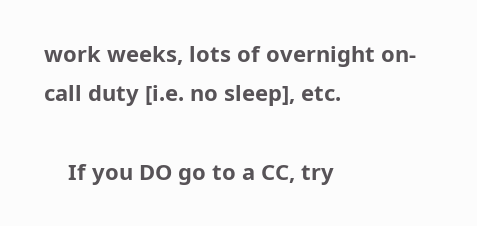work weeks, lots of overnight on-call duty [i.e. no sleep], etc.

    If you DO go to a CC, try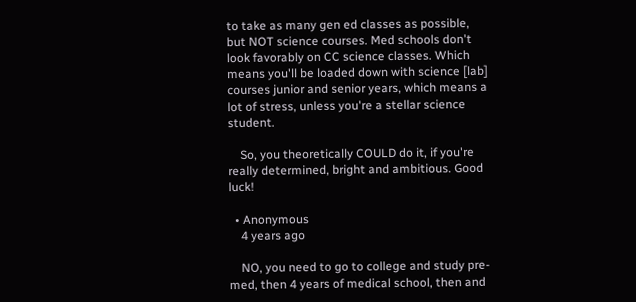to take as many gen ed classes as possible, but NOT science courses. Med schools don't look favorably on CC science classes. Which means you'll be loaded down with science [lab] courses junior and senior years, which means a lot of stress, unless you're a stellar science student.

    So, you theoretically COULD do it, if you're really determined, bright and ambitious. Good luck!

  • Anonymous
    4 years ago

    NO, you need to go to college and study pre-med, then 4 years of medical school, then and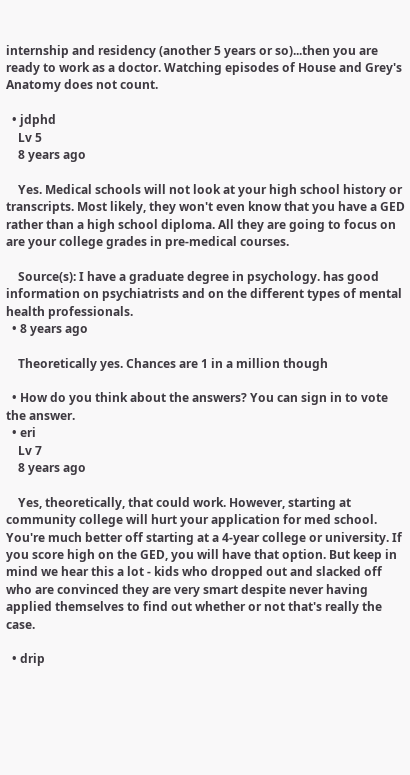internship and residency (another 5 years or so)...then you are ready to work as a doctor. Watching episodes of House and Grey's Anatomy does not count.

  • jdphd
    Lv 5
    8 years ago

    Yes. Medical schools will not look at your high school history or transcripts. Most likely, they won't even know that you have a GED rather than a high school diploma. All they are going to focus on are your college grades in pre-medical courses.

    Source(s): I have a graduate degree in psychology. has good information on psychiatrists and on the different types of mental health professionals.
  • 8 years ago

    Theoretically yes. Chances are 1 in a million though

  • How do you think about the answers? You can sign in to vote the answer.
  • eri
    Lv 7
    8 years ago

    Yes, theoretically, that could work. However, starting at community college will hurt your application for med school. You're much better off starting at a 4-year college or university. If you score high on the GED, you will have that option. But keep in mind we hear this a lot - kids who dropped out and slacked off who are convinced they are very smart despite never having applied themselves to find out whether or not that's really the case.

  • drip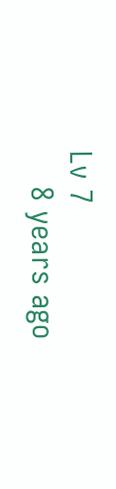Lv 7
    8 years ago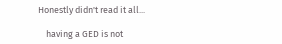Honestly didn't read it all...

    having a GED is not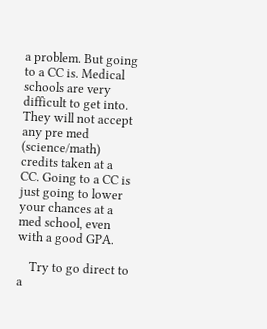a problem. But going to a CC is. Medical schools are very difficult to get into. They will not accept any pre med (science/math) credits taken at a CC. Going to a CC is just going to lower your chances at a med school, even with a good GPA.

    Try to go direct to a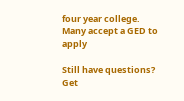four year college. Many accept a GED to apply

Still have questions? Get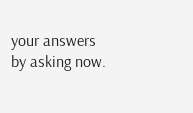your answers by asking now.